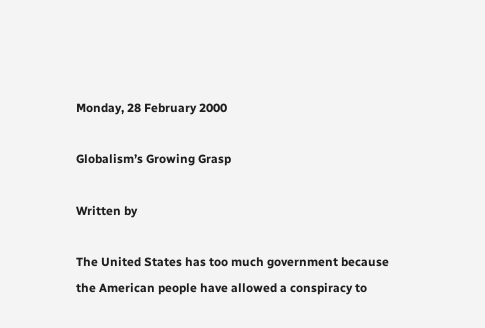Monday, 28 February 2000

Globalism’s Growing Grasp

Written by

The United States has too much government because the American people have allowed a conspiracy to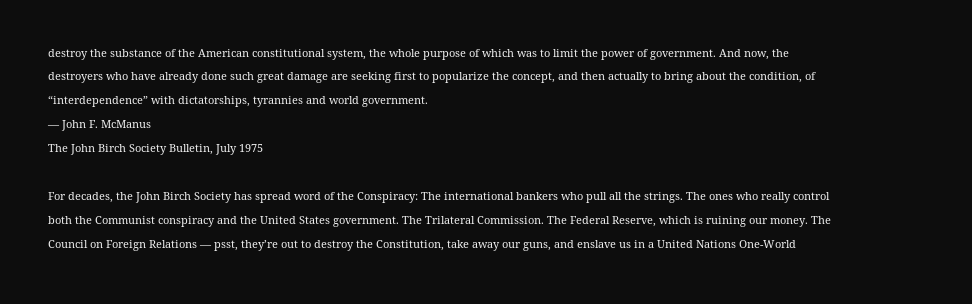destroy the substance of the American constitutional system, the whole purpose of which was to limit the power of government. And now, the destroyers who have already done such great damage are seeking first to popularize the concept, and then actually to bring about the condition, of “interdependence” with dictatorships, tyrannies and world government.
— John F. McManus
The John Birch Society Bulletin, July 1975

For decades, the John Birch Society has spread word of the Conspiracy: The international bankers who pull all the strings. The ones who really control both the Communist conspiracy and the United States government. The Trilateral Commission. The Federal Reserve, which is ruining our money. The Council on Foreign Relations — psst, they’re out to destroy the Constitution, take away our guns, and enslave us in a United Nations One-World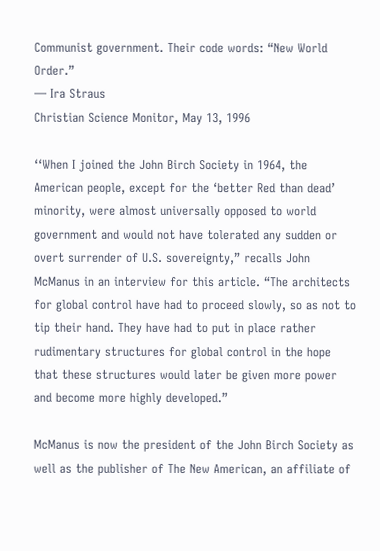Communist government. Their code words: “New World Order.”
— Ira Straus
Christian Science Monitor, May 13, 1996

‘‘When I joined the John Birch Society in 1964, the American people, except for the ‘better Red than dead’ minority, were almost universally opposed to world government and would not have tolerated any sudden or overt surrender of U.S. sovereignty,” recalls John McManus in an interview for this article. “The architects for global control have had to proceed slowly, so as not to tip their hand. They have had to put in place rather rudimentary structures for global control in the hope that these structures would later be given more power and become more highly developed.”

McManus is now the president of the John Birch Society as well as the publisher of The New American, an affiliate of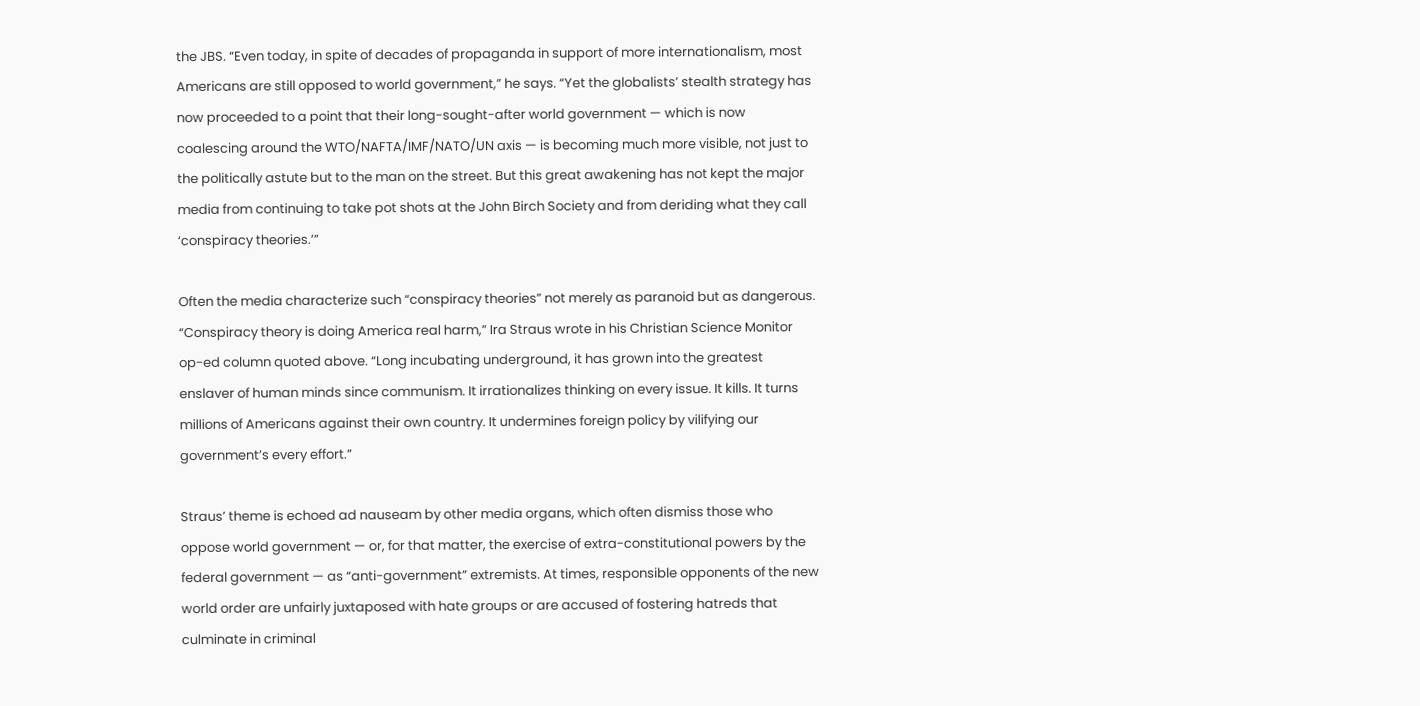the JBS. “Even today, in spite of decades of propaganda in support of more internationalism, most Americans are still opposed to world government,” he says. “Yet the globalists’ stealth strategy has now proceeded to a point that their long-sought-after world government — which is now coalescing around the WTO/NAFTA/IMF/NATO/UN axis — is becoming much more visible, not just to the politically astute but to the man on the street. But this great awakening has not kept the major media from continuing to take pot shots at the John Birch Society and from deriding what they call ‘conspiracy theories.’”

Often the media characterize such “conspiracy theories” not merely as paranoid but as dangerous. “Conspiracy theory is doing America real harm,” Ira Straus wrote in his Christian Science Monitor op-ed column quoted above. “Long incubating underground, it has grown into the greatest enslaver of human minds since communism. It irrationalizes thinking on every issue. It kills. It turns millions of Americans against their own country. It undermines foreign policy by vilifying our government’s every effort.”

Straus’ theme is echoed ad nauseam by other media organs, which often dismiss those who oppose world government — or, for that matter, the exercise of extra-constitutional powers by the federal government — as “anti-government” extremists. At times, responsible opponents of the new world order are unfairly juxtaposed with hate groups or are accused of fostering hatreds that culminate in criminal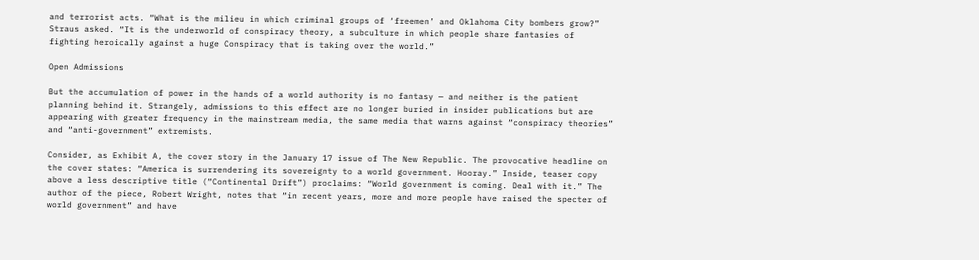and terrorist acts. “What is the milieu in which criminal groups of ‘freemen’ and Oklahoma City bombers grow?” Straus asked. “It is the underworld of conspiracy theory, a subculture in which people share fantasies of fighting heroically against a huge Conspiracy that is taking over the world.”

Open Admissions

But the accumulation of power in the hands of a world authority is no fantasy — and neither is the patient planning behind it. Strangely, admissions to this effect are no longer buried in insider publications but are appearing with greater frequency in the mainstream media, the same media that warns against “conspiracy theories” and “anti-government” extremists.

Consider, as Exhibit A, the cover story in the January 17 issue of The New Republic. The provocative headline on the cover states: “America is surrendering its sovereignty to a world government. Hooray.” Inside, teaser copy above a less descriptive title (“Continental Drift”) proclaims: “World government is coming. Deal with it.” The author of the piece, Robert Wright, notes that “in recent years, more and more people have raised the specter of world government” and have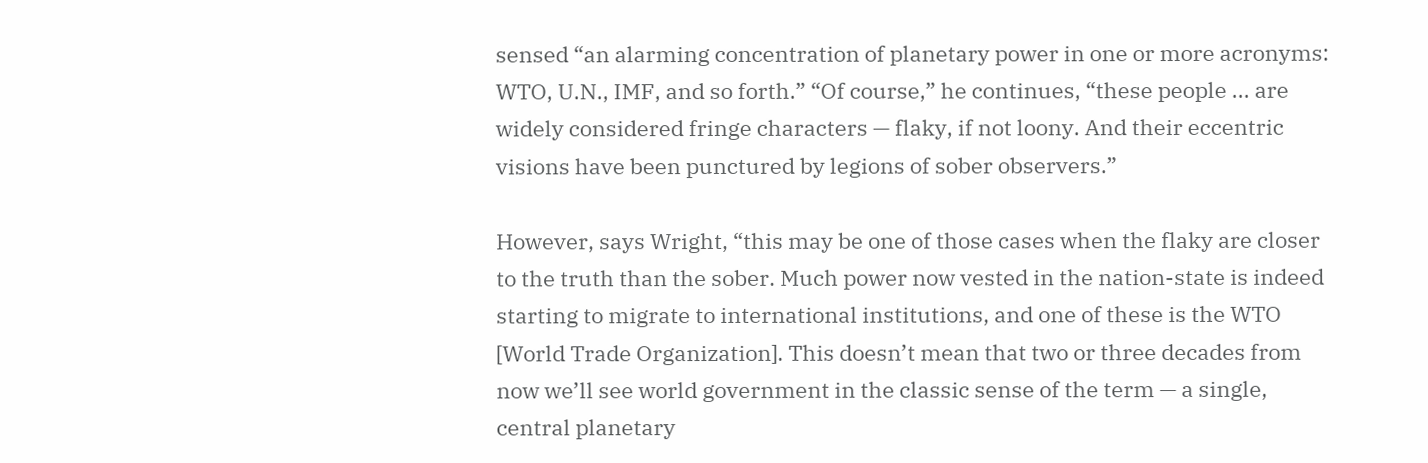sensed “an alarming concentration of planetary power in one or more acronyms: WTO, U.N., IMF, and so forth.” “Of course,” he continues, “these people ... are widely considered fringe characters — flaky, if not loony. And their eccentric visions have been punctured by legions of sober observers.”

However, says Wright, “this may be one of those cases when the flaky are closer to the truth than the sober. Much power now vested in the nation-state is indeed starting to migrate to international institutions, and one of these is the WTO [World Trade Organization]. This doesn’t mean that two or three decades from now we’ll see world government in the classic sense of the term — a single, central planetary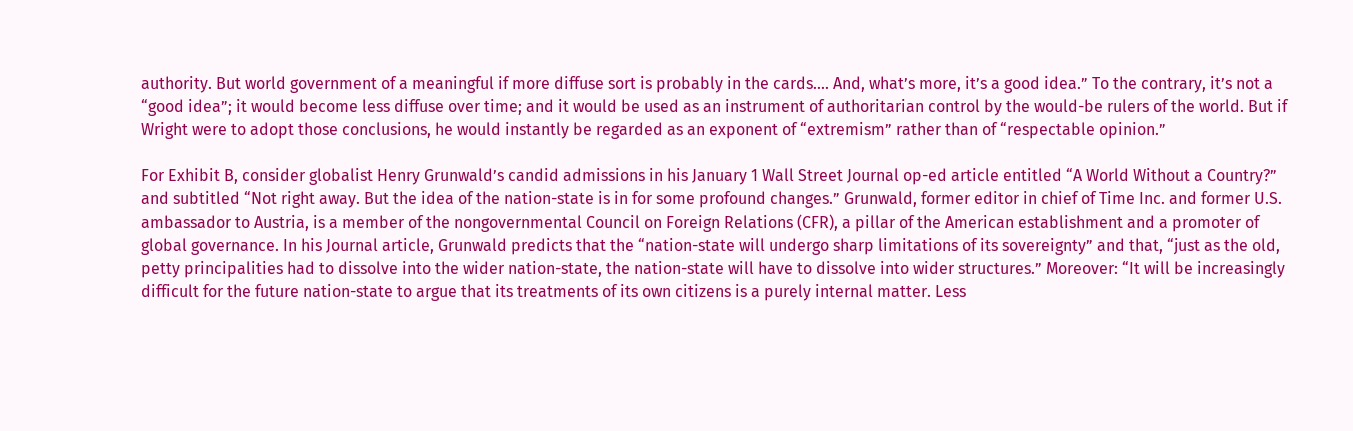authority. But world government of a meaningful if more diffuse sort is probably in the cards.... And, what’s more, it’s a good idea.” To the contrary, it’s not a “good idea”; it would become less diffuse over time; and it would be used as an instrument of authoritarian control by the would-be rulers of the world. But if Wright were to adopt those conclusions, he would instantly be regarded as an exponent of “extremism” rather than of “respectable opinion.”

For Exhibit B, consider globalist Henry Grunwald’s candid admissions in his January 1 Wall Street Journal op-ed article entitled “A World Without a Country?” and subtitled “Not right away. But the idea of the nation-state is in for some profound changes.” Grunwald, former editor in chief of Time Inc. and former U.S. ambassador to Austria, is a member of the nongovernmental Council on Foreign Relations (CFR), a pillar of the American establishment and a promoter of global governance. In his Journal article, Grunwald predicts that the “nation-state will undergo sharp limitations of its sovereignty” and that, “just as the old, petty principalities had to dissolve into the wider nation-state, the nation-state will have to dissolve into wider structures.” Moreover: “It will be increasingly difficult for the future nation-state to argue that its treatments of its own citizens is a purely internal matter. Less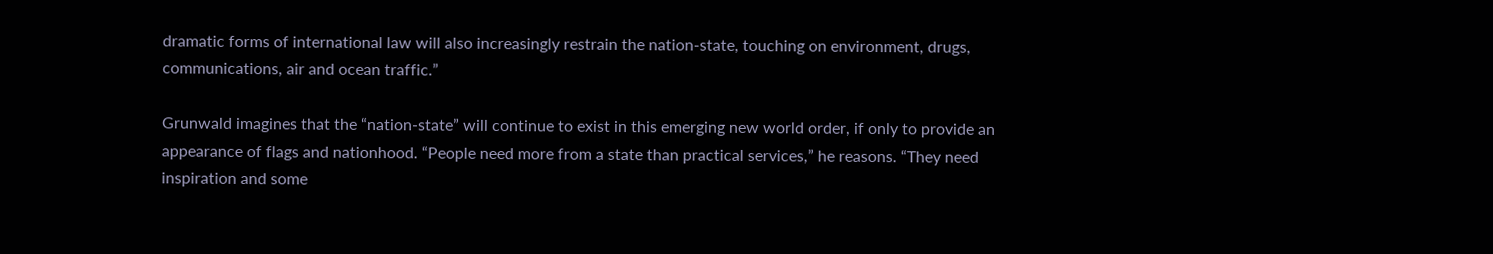dramatic forms of international law will also increasingly restrain the nation-state, touching on environment, drugs, communications, air and ocean traffic.”

Grunwald imagines that the “nation-state” will continue to exist in this emerging new world order, if only to provide an appearance of flags and nationhood. “People need more from a state than practical services,” he reasons. “They need inspiration and some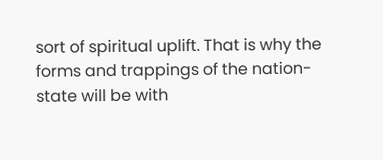sort of spiritual uplift. That is why the forms and trappings of the nation-state will be with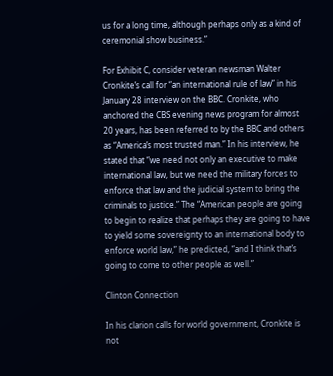us for a long time, although perhaps only as a kind of ceremonial show business.”

For Exhibit C, consider veteran newsman Walter Cronkite’s call for “an international rule of law” in his January 28 interview on the BBC. Cronkite, who anchored the CBS evening news program for almost 20 years, has been referred to by the BBC and others as “America’s most trusted man.” In his interview, he stated that “we need not only an executive to make international law, but we need the military forces to enforce that law and the judicial system to bring the criminals to justice.” The “American people are going to begin to realize that perhaps they are going to have to yield some sovereignty to an international body to enforce world law,” he predicted, “and I think that’s going to come to other people as well.”

Clinton Connection

In his clarion calls for world government, Cronkite is not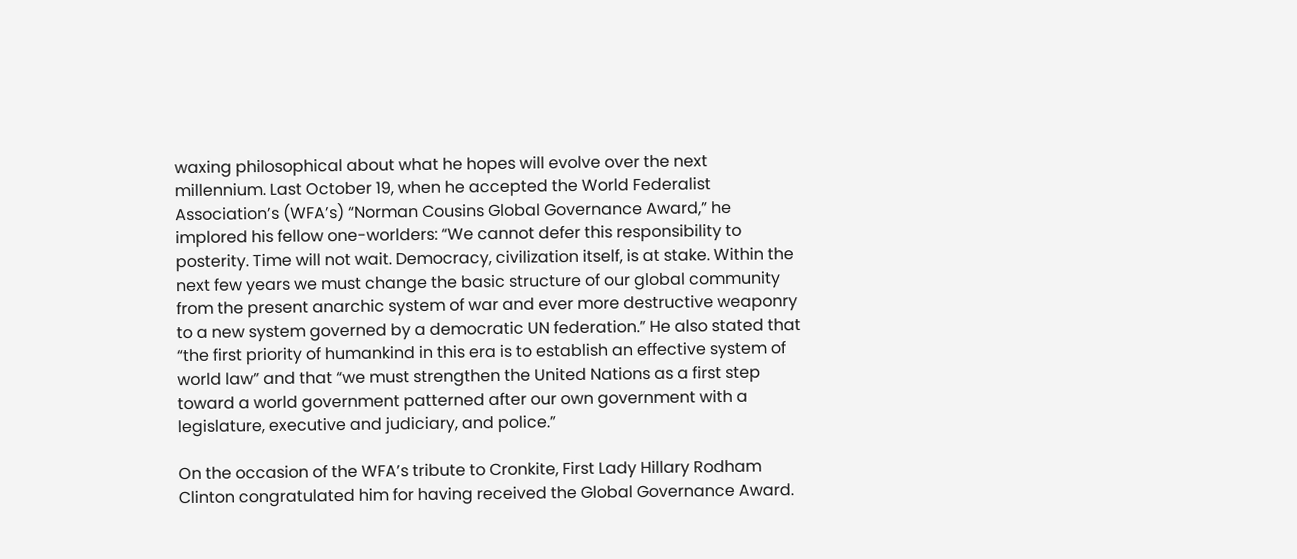waxing philosophical about what he hopes will evolve over the next millennium. Last October 19, when he accepted the World Federalist Association’s (WFA’s) “Norman Cousins Global Governance Award,” he implored his fellow one-worlders: “We cannot defer this responsibility to posterity. Time will not wait. Democracy, civilization itself, is at stake. Within the next few years we must change the basic structure of our global community from the present anarchic system of war and ever more destructive weaponry to a new system governed by a democratic UN federation.” He also stated that “the first priority of humankind in this era is to establish an effective system of world law” and that “we must strengthen the United Nations as a first step toward a world government patterned after our own government with a legislature, executive and judiciary, and police.”

On the occasion of the WFA’s tribute to Cronkite, First Lady Hillary Rodham Clinton congratulated him for having received the Global Governance Award.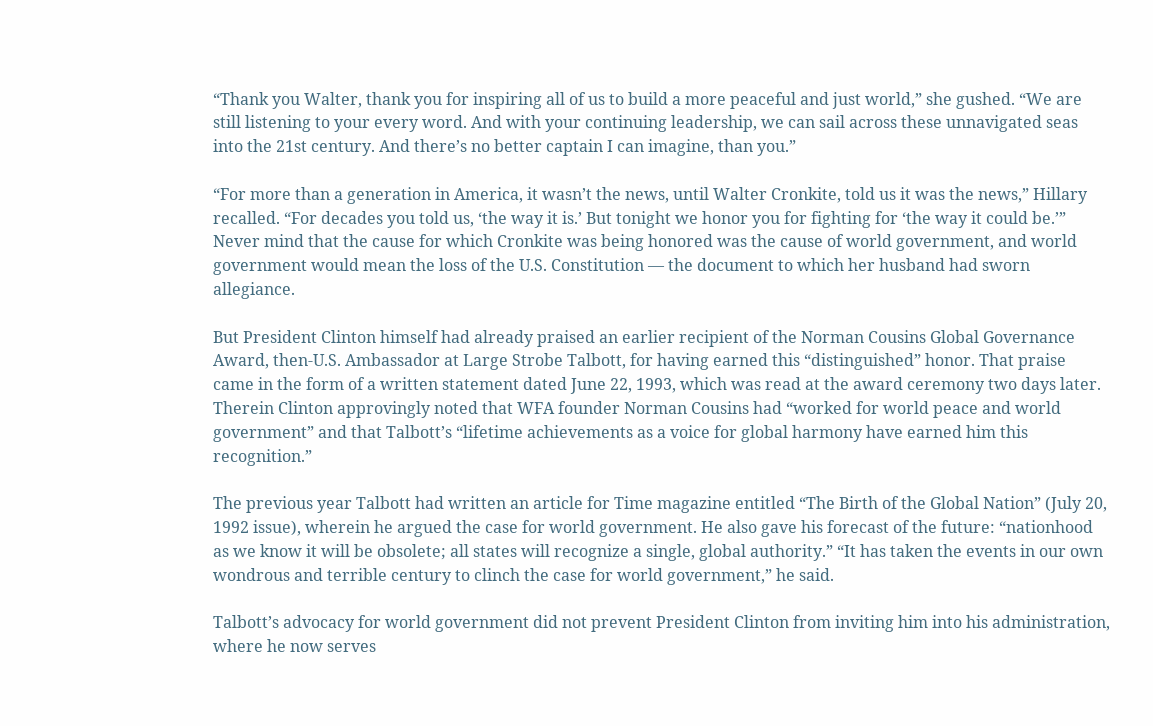“Thank you Walter, thank you for inspiring all of us to build a more peaceful and just world,” she gushed. “We are still listening to your every word. And with your continuing leadership, we can sail across these unnavigated seas into the 21st century. And there’s no better captain I can imagine, than you.”

“For more than a generation in America, it wasn’t the news, until Walter Cronkite, told us it was the news,” Hillary recalled. “For decades you told us, ‘the way it is.’ But tonight we honor you for fighting for ‘the way it could be.’” Never mind that the cause for which Cronkite was being honored was the cause of world government, and world government would mean the loss of the U.S. Constitution — the document to which her husband had sworn allegiance.

But President Clinton himself had already praised an earlier recipient of the Norman Cousins Global Governance Award, then-U.S. Ambassador at Large Strobe Talbott, for having earned this “distinguished” honor. That praise came in the form of a written statement dated June 22, 1993, which was read at the award ceremony two days later. Therein Clinton approvingly noted that WFA founder Norman Cousins had “worked for world peace and world government” and that Talbott’s “lifetime achievements as a voice for global harmony have earned him this recognition.”

The previous year Talbott had written an article for Time magazine entitled “The Birth of the Global Nation” (July 20, 1992 issue), wherein he argued the case for world government. He also gave his forecast of the future: “nationhood as we know it will be obsolete; all states will recognize a single, global authority.” “It has taken the events in our own wondrous and terrible century to clinch the case for world government,” he said.

Talbott’s advocacy for world government did not prevent President Clinton from inviting him into his administration, where he now serves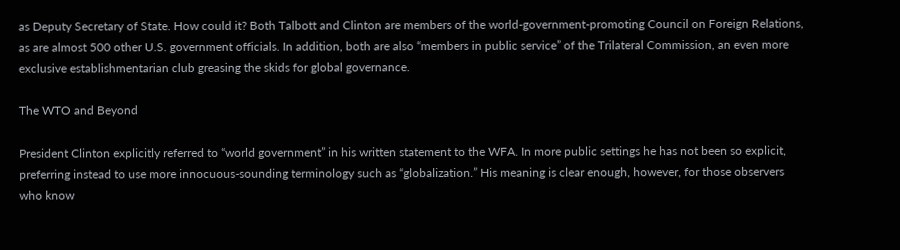as Deputy Secretary of State. How could it? Both Talbott and Clinton are members of the world-government-promoting Council on Foreign Relations, as are almost 500 other U.S. government officials. In addition, both are also “members in public service” of the Trilateral Commission, an even more exclusive establishmentarian club greasing the skids for global governance.

The WTO and Beyond

President Clinton explicitly referred to “world government” in his written statement to the WFA. In more public settings he has not been so explicit, preferring instead to use more innocuous-sounding terminology such as “globalization.” His meaning is clear enough, however, for those observers who know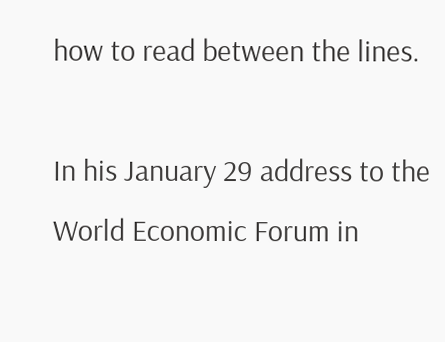how to read between the lines.

In his January 29 address to the World Economic Forum in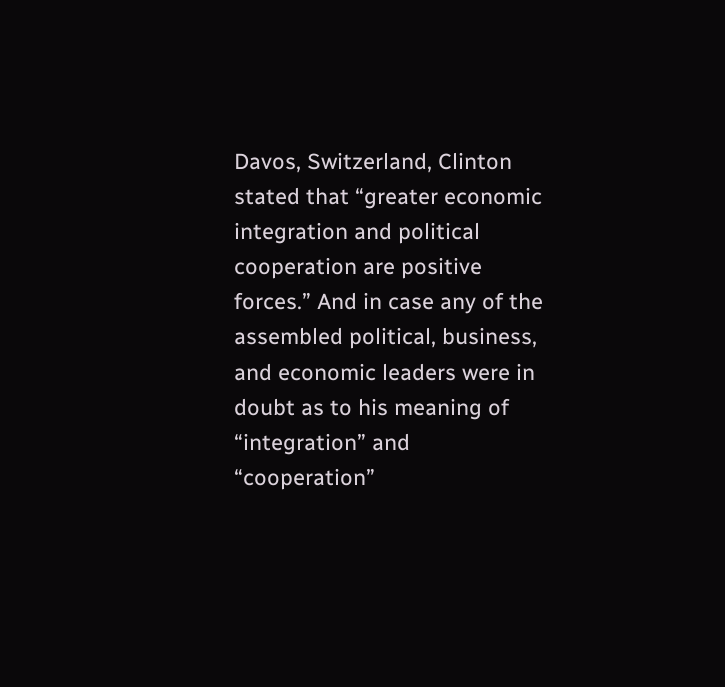Davos, Switzerland, Clinton stated that “greater economic integration and political cooperation are positive forces.” And in case any of the assembled political, business, and economic leaders were in doubt as to his meaning of “integration” and “cooperation”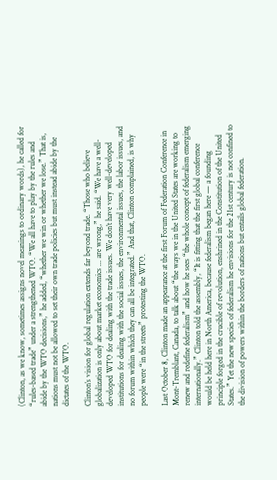(Clinton, as we know, sometimes assigns novel meanings to ordinary words), he called for “rules-based trade” under a strengthened WTO. “We all have to play by the rules and abide by the WTO decisions,” he added, “whether we win or whether we lose.” That is, nations must not be allowed to set their own trade policies but must instead abide by the dictates of the WTO.

Clinton’s vision for global regulation extends far beyond trade. “Those who believe globalization is only about market economics ... are wrong,” he said. “We have a well-developed WTO for dealing with the trade issues. We don’t have very well-developed institutions for dealing with the social issues, the environmental issues, the labor issues, and no forum within which they can all be integrated.” And that, Clinton complained, is why people were “in the streets” protesting the WTO.

Last October 8, Clinton made an appearance at the first Forum of Federation Conference in Mont-Tremblant, Canada, to talk about “the ways we in the United States are working to renew and redefine federalism” and how he sees “the whole concept of federalism emerging internationally.” Clinton told the assembly, “It is fitting that the first global conference would be held here in North America, because federalism began here — a founding principle forged in the crucible of revolution, enshrined in the Constitution of the United States.” Yet the new species of federalism he envisions for the 21st century is not confined to the division of powers within the borders of nations but entails global federation.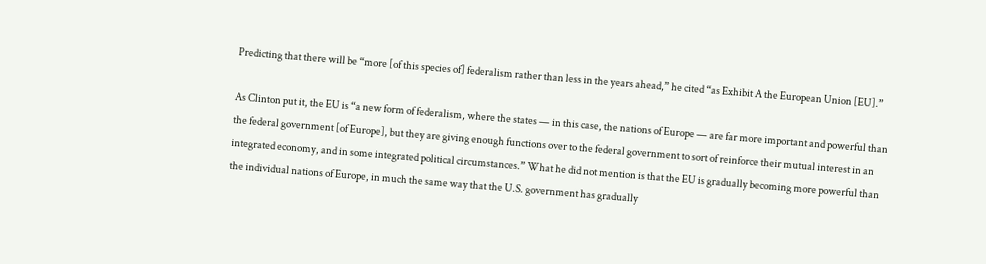Predicting that there will be “more [of this species of] federalism rather than less in the years ahead,” he cited “as Exhibit A the European Union [EU].”

As Clinton put it, the EU is “a new form of federalism, where the states — in this case, the nations of Europe — are far more important and powerful than the federal government [of Europe], but they are giving enough functions over to the federal government to sort of reinforce their mutual interest in an integrated economy, and in some integrated political circumstances.” What he did not mention is that the EU is gradually becoming more powerful than the individual nations of Europe, in much the same way that the U.S. government has gradually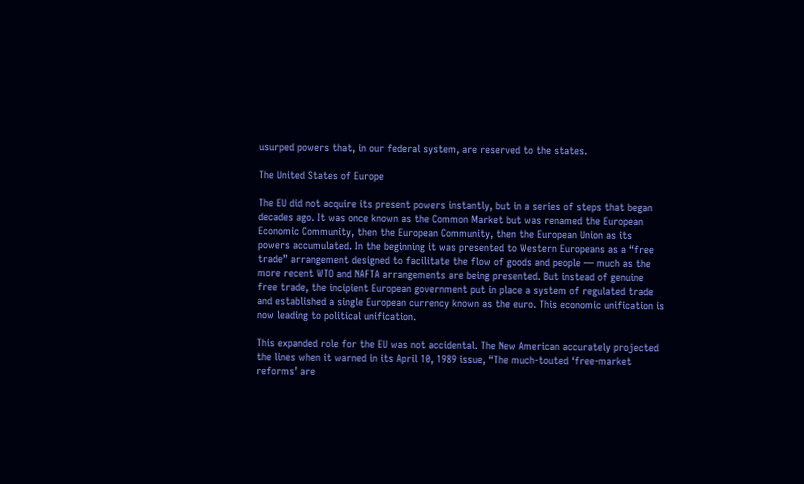usurped powers that, in our federal system, are reserved to the states.

The United States of Europe

The EU did not acquire its present powers instantly, but in a series of steps that began decades ago. It was once known as the Common Market but was renamed the European Economic Community, then the European Community, then the European Union as its powers accumulated. In the beginning it was presented to Western Europeans as a “free trade” arrangement designed to facilitate the flow of goods and people — much as the more recent WTO and NAFTA arrangements are being presented. But instead of genuine free trade, the incipient European government put in place a system of regulated trade and established a single European currency known as the euro. This economic unification is now leading to political unification.

This expanded role for the EU was not accidental. The New American accurately projected the lines when it warned in its April 10, 1989 issue, “The much-touted ‘free-market reforms’ are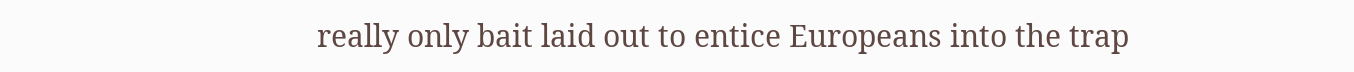really only bait laid out to entice Europeans into the trap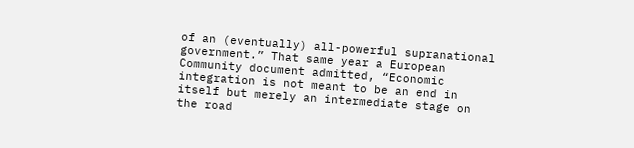of an (eventually) all-powerful supranational government.” That same year a European Community document admitted, “Economic integration is not meant to be an end in itself but merely an intermediate stage on the road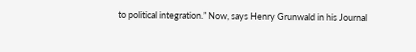to political integration.” Now, says Henry Grunwald in his Journal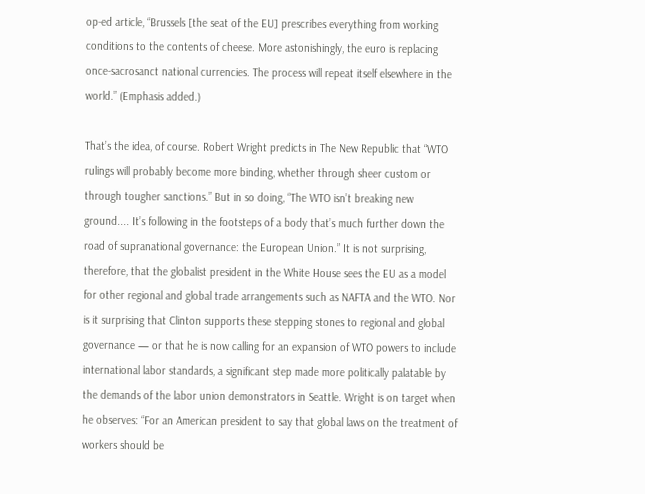op-ed article, “Brussels [the seat of the EU] prescribes everything from working conditions to the contents of cheese. More astonishingly, the euro is replacing once-sacrosanct national currencies. The process will repeat itself elsewhere in the world.” (Emphasis added.)

That’s the idea, of course. Robert Wright predicts in The New Republic that “WTO rulings will probably become more binding, whether through sheer custom or through tougher sanctions.” But in so doing, “The WTO isn’t breaking new ground.... It’s following in the footsteps of a body that’s much further down the road of supranational governance: the European Union.” It is not surprising, therefore, that the globalist president in the White House sees the EU as a model for other regional and global trade arrangements such as NAFTA and the WTO. Nor is it surprising that Clinton supports these stepping stones to regional and global governance — or that he is now calling for an expansion of WTO powers to include international labor standards, a significant step made more politically palatable by the demands of the labor union demonstrators in Seattle. Wright is on target when he observes: “For an American president to say that global laws on the treatment of workers should be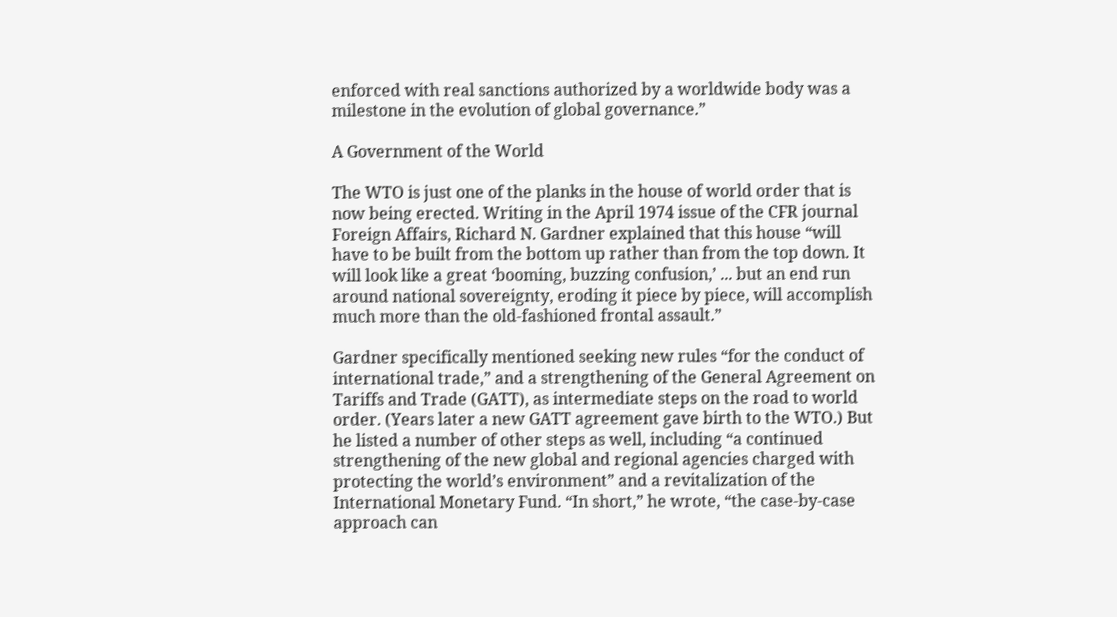enforced with real sanctions authorized by a worldwide body was a milestone in the evolution of global governance.”

A Government of the World

The WTO is just one of the planks in the house of world order that is now being erected. Writing in the April 1974 issue of the CFR journal Foreign Affairs, Richard N. Gardner explained that this house “will have to be built from the bottom up rather than from the top down. It will look like a great ‘booming, buzzing confusion,’ ... but an end run around national sovereignty, eroding it piece by piece, will accomplish much more than the old-fashioned frontal assault.”

Gardner specifically mentioned seeking new rules “for the conduct of international trade,” and a strengthening of the General Agreement on Tariffs and Trade (GATT), as intermediate steps on the road to world order. (Years later a new GATT agreement gave birth to the WTO.) But he listed a number of other steps as well, including “a continued strengthening of the new global and regional agencies charged with protecting the world’s environment” and a revitalization of the International Monetary Fund. “In short,” he wrote, “the case-by-case approach can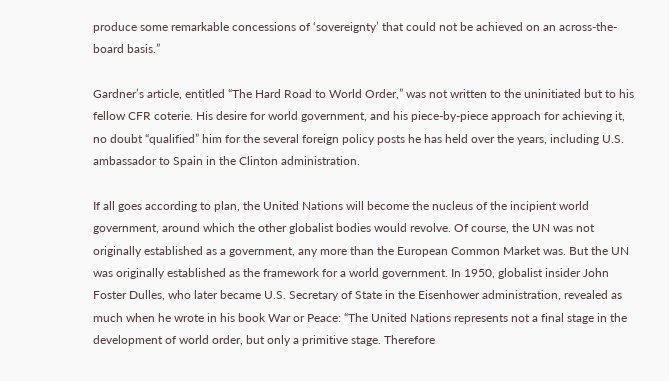produce some remarkable concessions of ‘sovereignty’ that could not be achieved on an across-the-board basis.”

Gardner’s article, entitled “The Hard Road to World Order,” was not written to the uninitiated but to his fellow CFR coterie. His desire for world government, and his piece-by-piece approach for achieving it, no doubt “qualified” him for the several foreign policy posts he has held over the years, including U.S. ambassador to Spain in the Clinton administration.

If all goes according to plan, the United Nations will become the nucleus of the incipient world government, around which the other globalist bodies would revolve. Of course, the UN was not originally established as a government, any more than the European Common Market was. But the UN was originally established as the framework for a world government. In 1950, globalist insider John Foster Dulles, who later became U.S. Secretary of State in the Eisenhower administration, revealed as much when he wrote in his book War or Peace: “The United Nations represents not a final stage in the development of world order, but only a primitive stage. Therefore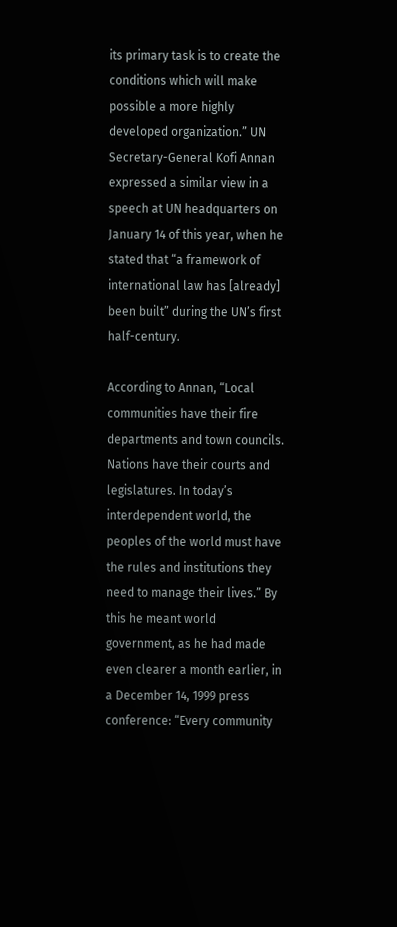its primary task is to create the conditions which will make possible a more highly developed organization.” UN Secretary-General Kofi Annan expressed a similar view in a speech at UN headquarters on January 14 of this year, when he stated that “a framework of international law has [already] been built” during the UN’s first half-century.

According to Annan, “Local communities have their fire departments and town councils. Nations have their courts and legislatures. In today’s interdependent world, the peoples of the world must have the rules and institutions they need to manage their lives.” By this he meant world government, as he had made even clearer a month earlier, in a December 14, 1999 press conference: “Every community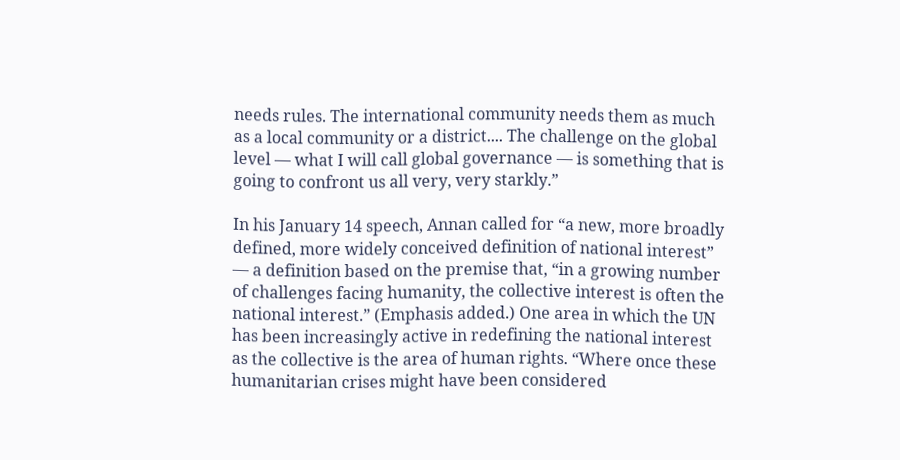needs rules. The international community needs them as much as a local community or a district.... The challenge on the global level — what I will call global governance — is something that is going to confront us all very, very starkly.”

In his January 14 speech, Annan called for “a new, more broadly defined, more widely conceived definition of national interest” — a definition based on the premise that, “in a growing number of challenges facing humanity, the collective interest is often the national interest.” (Emphasis added.) One area in which the UN has been increasingly active in redefining the national interest as the collective is the area of human rights. “Where once these humanitarian crises might have been considered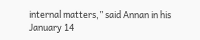internal matters,” said Annan in his January 14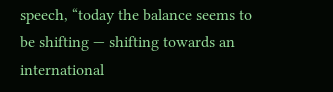speech, “today the balance seems to be shifting — shifting towards an international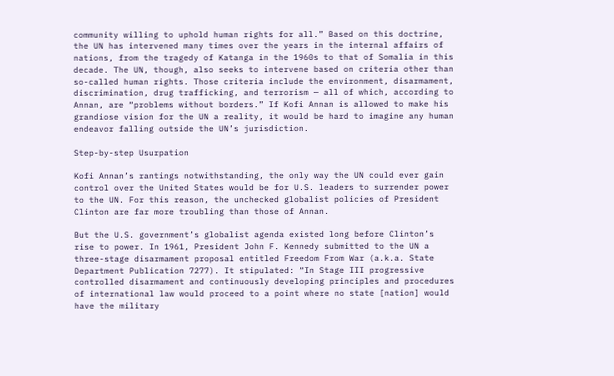community willing to uphold human rights for all.” Based on this doctrine, the UN has intervened many times over the years in the internal affairs of nations, from the tragedy of Katanga in the 1960s to that of Somalia in this decade. The UN, though, also seeks to intervene based on criteria other than so-called human rights. Those criteria include the environment, disarmament, discrimination, drug trafficking, and terrorism — all of which, according to Annan, are “problems without borders.” If Kofi Annan is allowed to make his grandiose vision for the UN a reality, it would be hard to imagine any human endeavor falling outside the UN’s jurisdiction.

Step-by-step Usurpation

Kofi Annan’s rantings notwithstanding, the only way the UN could ever gain control over the United States would be for U.S. leaders to surrender power to the UN. For this reason, the unchecked globalist policies of President Clinton are far more troubling than those of Annan.

But the U.S. government’s globalist agenda existed long before Clinton’s rise to power. In 1961, President John F. Kennedy submitted to the UN a three-stage disarmament proposal entitled Freedom From War (a.k.a. State Department Publication 7277). It stipulated: “In Stage III progressive controlled disarmament and continuously developing principles and procedures of international law would proceed to a point where no state [nation] would have the military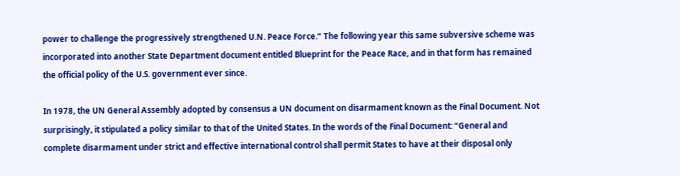power to challenge the progressively strengthened U.N. Peace Force.” The following year this same subversive scheme was incorporated into another State Department document entitled Blueprint for the Peace Race, and in that form has remained the official policy of the U.S. government ever since.

In 1978, the UN General Assembly adopted by consensus a UN document on disarmament known as the Final Document. Not surprisingly, it stipulated a policy similar to that of the United States. In the words of the Final Document: “General and complete disarmament under strict and effective international control shall permit States to have at their disposal only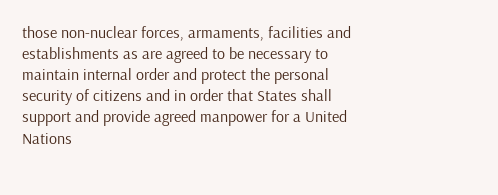those non-nuclear forces, armaments, facilities and establishments as are agreed to be necessary to maintain internal order and protect the personal security of citizens and in order that States shall support and provide agreed manpower for a United Nations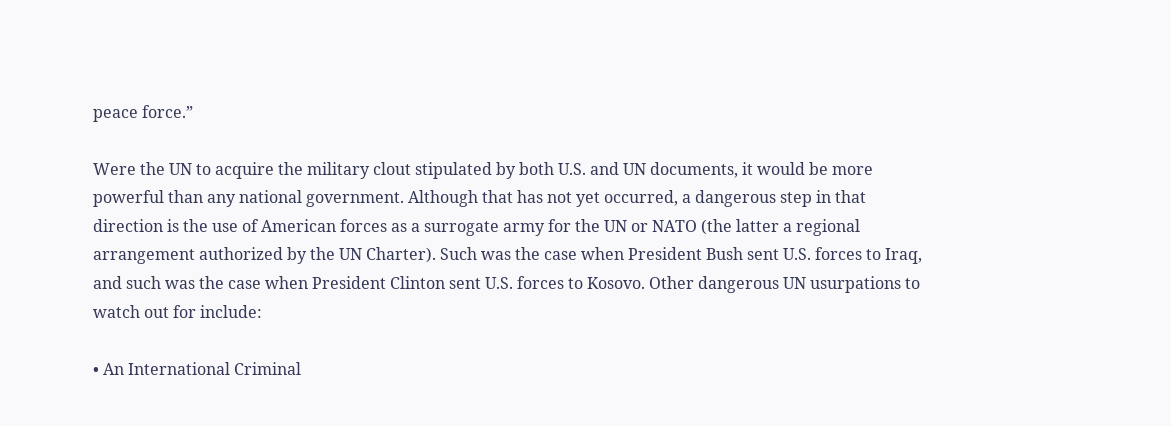peace force.”

Were the UN to acquire the military clout stipulated by both U.S. and UN documents, it would be more powerful than any national government. Although that has not yet occurred, a dangerous step in that direction is the use of American forces as a surrogate army for the UN or NATO (the latter a regional arrangement authorized by the UN Charter). Such was the case when President Bush sent U.S. forces to Iraq, and such was the case when President Clinton sent U.S. forces to Kosovo. Other dangerous UN usurpations to watch out for include:

• An International Criminal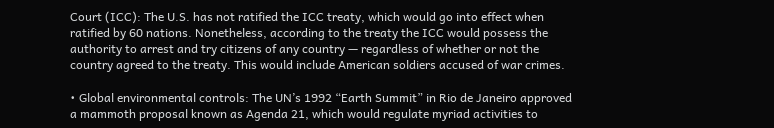Court (ICC): The U.S. has not ratified the ICC treaty, which would go into effect when ratified by 60 nations. Nonetheless, according to the treaty the ICC would possess the authority to arrest and try citizens of any country — regardless of whether or not the country agreed to the treaty. This would include American soldiers accused of war crimes.

• Global environmental controls: The UN’s 1992 “Earth Summit” in Rio de Janeiro approved a mammoth proposal known as Agenda 21, which would regulate myriad activities to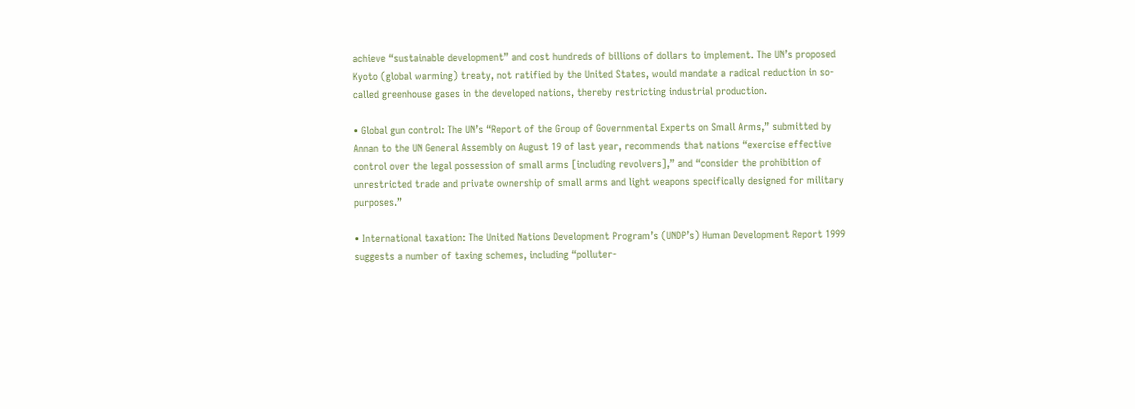achieve “sustainable development” and cost hundreds of billions of dollars to implement. The UN’s proposed Kyoto (global warming) treaty, not ratified by the United States, would mandate a radical reduction in so-called greenhouse gases in the developed nations, thereby restricting industrial production.

• Global gun control: The UN’s “Report of the Group of Governmental Experts on Small Arms,” submitted by Annan to the UN General Assembly on August 19 of last year, recommends that nations “exercise effective control over the legal possession of small arms [including revolvers],” and “consider the prohibition of unrestricted trade and private ownership of small arms and light weapons specifically designed for military purposes.”

• International taxation: The United Nations Development Program’s (UNDP’s) Human Development Report 1999 suggests a number of taxing schemes, including “polluter-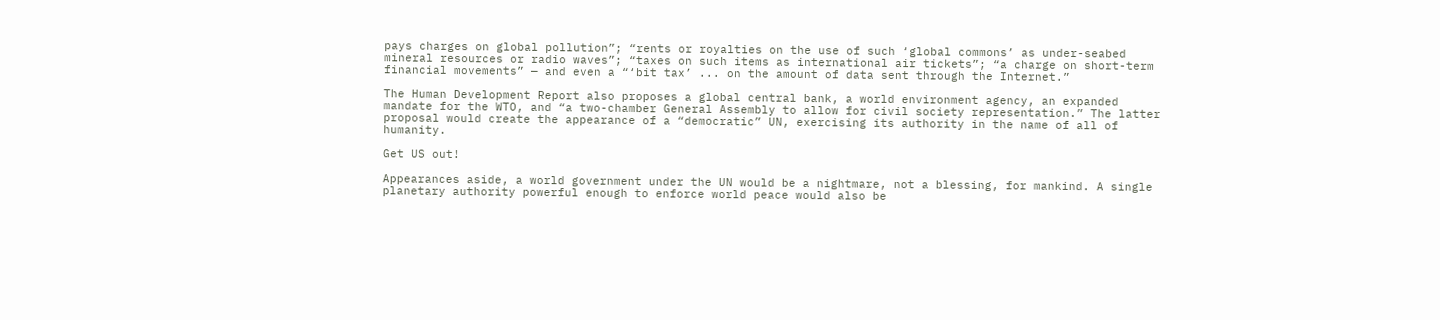pays charges on global pollution”; “rents or royalties on the use of such ‘global commons’ as under-seabed mineral resources or radio waves”; “taxes on such items as international air tickets”; “a charge on short-term financial movements” — and even a “‘bit tax’ ... on the amount of data sent through the Internet.”

The Human Development Report also proposes a global central bank, a world environment agency, an expanded mandate for the WTO, and “a two-chamber General Assembly to allow for civil society representation.” The latter proposal would create the appearance of a “democratic” UN, exercising its authority in the name of all of humanity.

Get US out!

Appearances aside, a world government under the UN would be a nightmare, not a blessing, for mankind. A single planetary authority powerful enough to enforce world peace would also be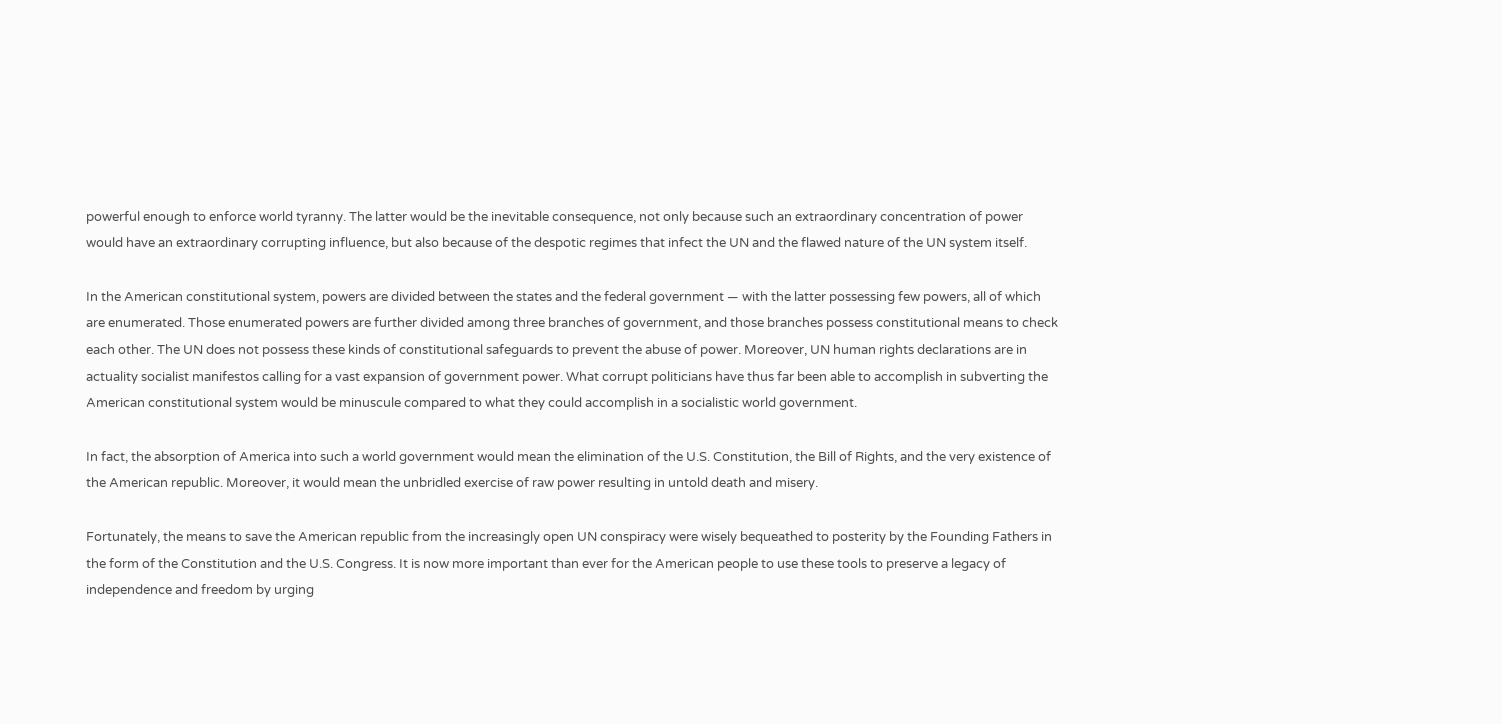powerful enough to enforce world tyranny. The latter would be the inevitable consequence, not only because such an extraordinary concentration of power would have an extraordinary corrupting influence, but also because of the despotic regimes that infect the UN and the flawed nature of the UN system itself.

In the American constitutional system, powers are divided between the states and the federal government — with the latter possessing few powers, all of which are enumerated. Those enumerated powers are further divided among three branches of government, and those branches possess constitutional means to check each other. The UN does not possess these kinds of constitutional safeguards to prevent the abuse of power. Moreover, UN human rights declarations are in actuality socialist manifestos calling for a vast expansion of government power. What corrupt politicians have thus far been able to accomplish in subverting the American constitutional system would be minuscule compared to what they could accomplish in a socialistic world government.

In fact, the absorption of America into such a world government would mean the elimination of the U.S. Constitution, the Bill of Rights, and the very existence of the American republic. Moreover, it would mean the unbridled exercise of raw power resulting in untold death and misery.

Fortunately, the means to save the American republic from the increasingly open UN conspiracy were wisely bequeathed to posterity by the Founding Fathers in the form of the Constitution and the U.S. Congress. It is now more important than ever for the American people to use these tools to preserve a legacy of independence and freedom by urging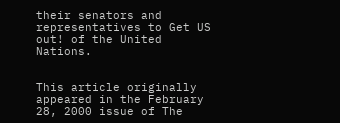their senators and representatives to Get US out! of the United Nations.


This article originally appeared in the February 28, 2000 issue of The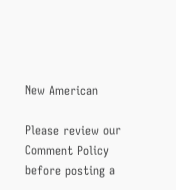New American

Please review our Comment Policy before posting a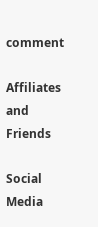comment

Affiliates and Friends

Social Media